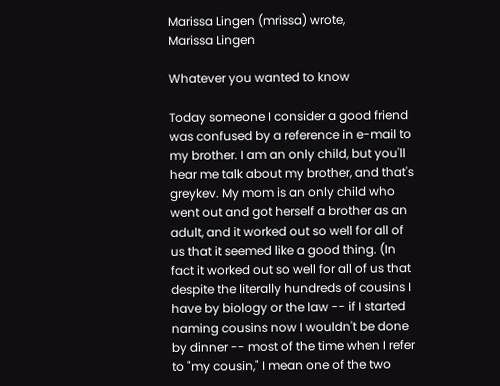Marissa Lingen (mrissa) wrote,
Marissa Lingen

Whatever you wanted to know

Today someone I consider a good friend was confused by a reference in e-mail to my brother. I am an only child, but you'll hear me talk about my brother, and that's greykev. My mom is an only child who went out and got herself a brother as an adult, and it worked out so well for all of us that it seemed like a good thing. (In fact it worked out so well for all of us that despite the literally hundreds of cousins I have by biology or the law -- if I started naming cousins now I wouldn't be done by dinner -- most of the time when I refer to "my cousin," I mean one of the two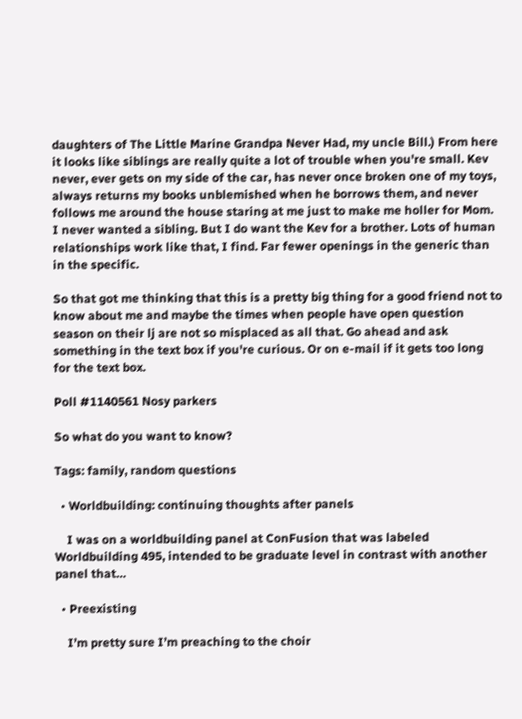daughters of The Little Marine Grandpa Never Had, my uncle Bill.) From here it looks like siblings are really quite a lot of trouble when you're small. Kev never, ever gets on my side of the car, has never once broken one of my toys, always returns my books unblemished when he borrows them, and never follows me around the house staring at me just to make me holler for Mom. I never wanted a sibling. But I do want the Kev for a brother. Lots of human relationships work like that, I find. Far fewer openings in the generic than in the specific.

So that got me thinking that this is a pretty big thing for a good friend not to know about me and maybe the times when people have open question season on their lj are not so misplaced as all that. Go ahead and ask something in the text box if you're curious. Or on e-mail if it gets too long for the text box.

Poll #1140561 Nosy parkers

So what do you want to know?

Tags: family, random questions

  • Worldbuilding: continuing thoughts after panels

    I was on a worldbuilding panel at ConFusion that was labeled Worldbuilding 495, intended to be graduate level in contrast with another panel that…

  • Preexisting

    I’m pretty sure I’m preaching to the choir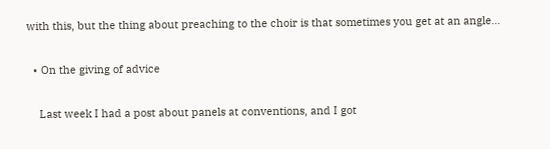with this, but the thing about preaching to the choir is that sometimes you get at an angle…

  • On the giving of advice

    Last week I had a post about panels at conventions, and I got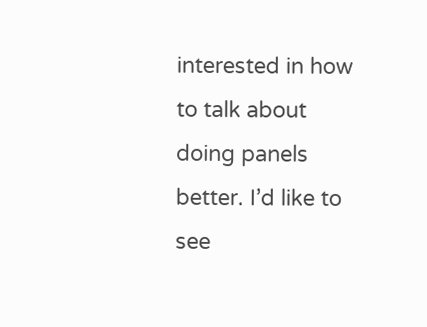interested in how to talk about doing panels better. I’d like to see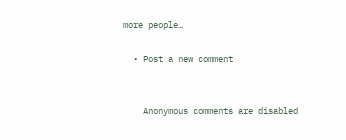more people…

  • Post a new comment


    Anonymous comments are disabled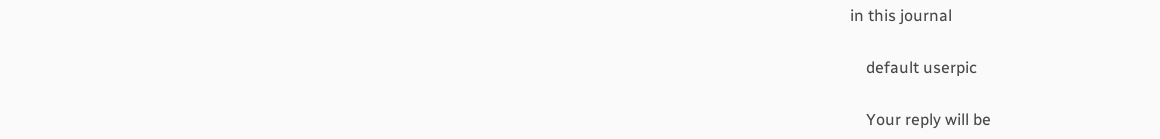in this journal

    default userpic

    Your reply will be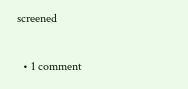screened

  • 1 comment